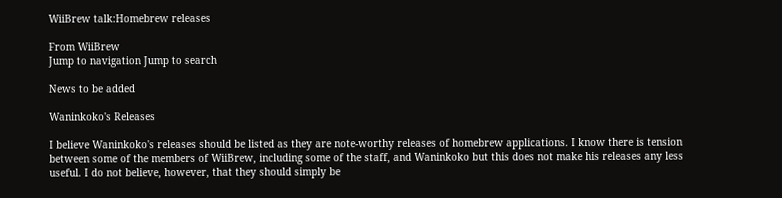WiiBrew talk:Homebrew releases

From WiiBrew
Jump to navigation Jump to search

News to be added

Waninkoko's Releases

I believe Waninkoko's releases should be listed as they are note-worthy releases of homebrew applications. I know there is tension between some of the members of WiiBrew, including some of the staff, and Waninkoko but this does not make his releases any less useful. I do not believe, however, that they should simply be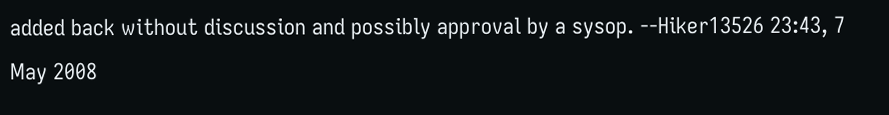added back without discussion and possibly approval by a sysop. --Hiker13526 23:43, 7 May 2008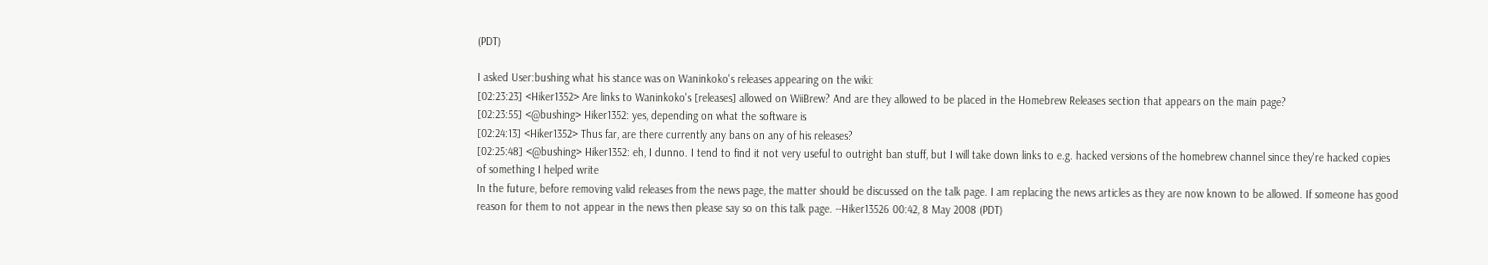(PDT)

I asked User:bushing what his stance was on Waninkoko's releases appearing on the wiki:
[02:23:23] <Hiker1352> Are links to Waninkoko's [releases] allowed on WiiBrew? And are they allowed to be placed in the Homebrew Releases section that appears on the main page?
[02:23:55] <@bushing> Hiker1352: yes, depending on what the software is
[02:24:13] <Hiker1352> Thus far, are there currently any bans on any of his releases?
[02:25:48] <@bushing> Hiker1352: eh, I dunno. I tend to find it not very useful to outright ban stuff, but I will take down links to e.g. hacked versions of the homebrew channel since they're hacked copies of something I helped write
In the future, before removing valid releases from the news page, the matter should be discussed on the talk page. I am replacing the news articles as they are now known to be allowed. If someone has good reason for them to not appear in the news then please say so on this talk page. --Hiker13526 00:42, 8 May 2008 (PDT)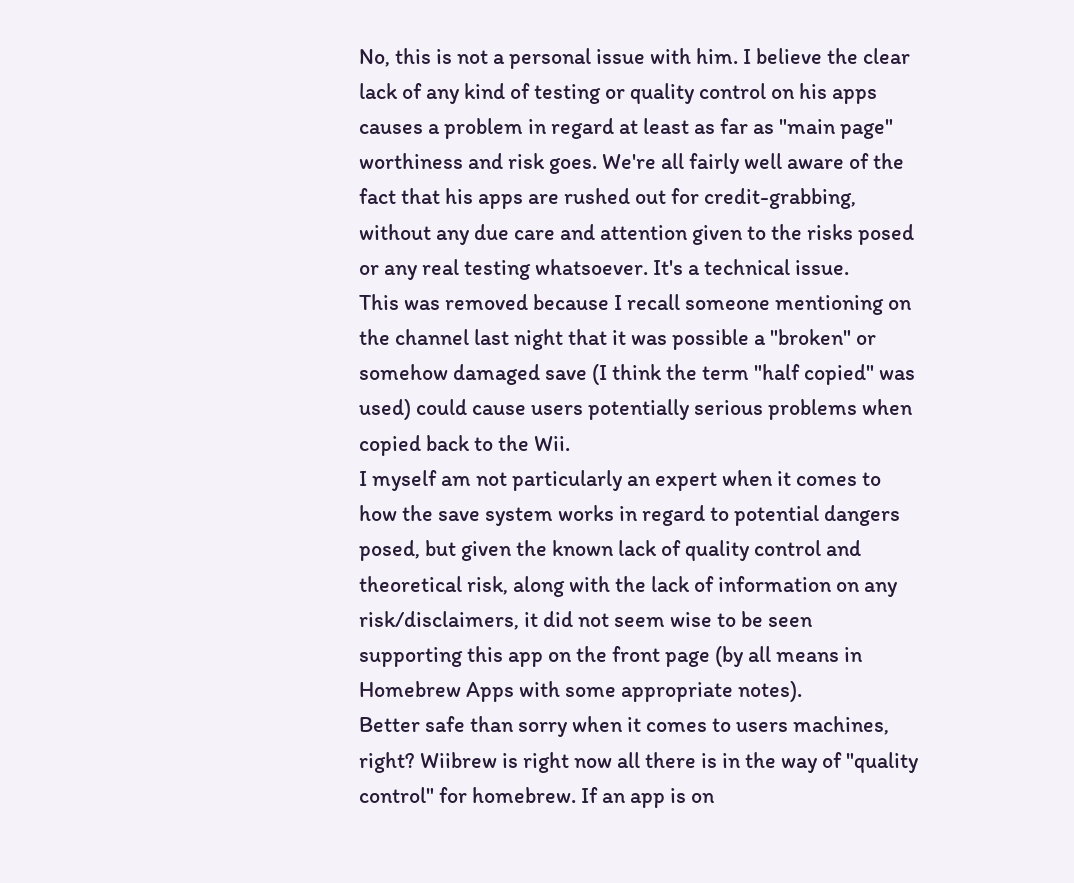No, this is not a personal issue with him. I believe the clear lack of any kind of testing or quality control on his apps causes a problem in regard at least as far as "main page" worthiness and risk goes. We're all fairly well aware of the fact that his apps are rushed out for credit-grabbing, without any due care and attention given to the risks posed or any real testing whatsoever. It's a technical issue.
This was removed because I recall someone mentioning on the channel last night that it was possible a "broken" or somehow damaged save (I think the term "half copied" was used) could cause users potentially serious problems when copied back to the Wii.
I myself am not particularly an expert when it comes to how the save system works in regard to potential dangers posed, but given the known lack of quality control and theoretical risk, along with the lack of information on any risk/disclaimers, it did not seem wise to be seen supporting this app on the front page (by all means in Homebrew Apps with some appropriate notes).
Better safe than sorry when it comes to users machines, right? Wiibrew is right now all there is in the way of "quality control" for homebrew. If an app is on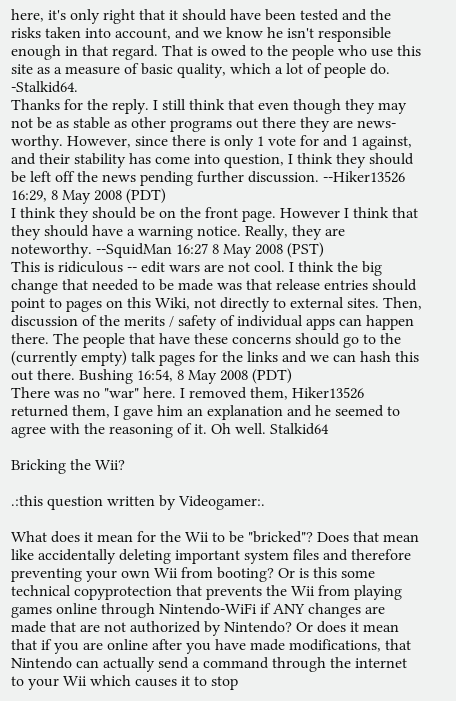here, it's only right that it should have been tested and the risks taken into account, and we know he isn't responsible enough in that regard. That is owed to the people who use this site as a measure of basic quality, which a lot of people do. -Stalkid64.
Thanks for the reply. I still think that even though they may not be as stable as other programs out there they are news-worthy. However, since there is only 1 vote for and 1 against, and their stability has come into question, I think they should be left off the news pending further discussion. --Hiker13526 16:29, 8 May 2008 (PDT)
I think they should be on the front page. However I think that they should have a warning notice. Really, they are noteworthy. --SquidMan 16:27 8 May 2008 (PST)
This is ridiculous -- edit wars are not cool. I think the big change that needed to be made was that release entries should point to pages on this Wiki, not directly to external sites. Then, discussion of the merits / safety of individual apps can happen there. The people that have these concerns should go to the (currently empty) talk pages for the links and we can hash this out there. Bushing 16:54, 8 May 2008 (PDT)
There was no "war" here. I removed them, Hiker13526 returned them, I gave him an explanation and he seemed to agree with the reasoning of it. Oh well. Stalkid64

Bricking the Wii?

.:this question written by Videogamer:.

What does it mean for the Wii to be "bricked"? Does that mean like accidentally deleting important system files and therefore preventing your own Wii from booting? Or is this some technical copyprotection that prevents the Wii from playing games online through Nintendo-WiFi if ANY changes are made that are not authorized by Nintendo? Or does it mean that if you are online after you have made modifications, that Nintendo can actually send a command through the internet to your Wii which causes it to stop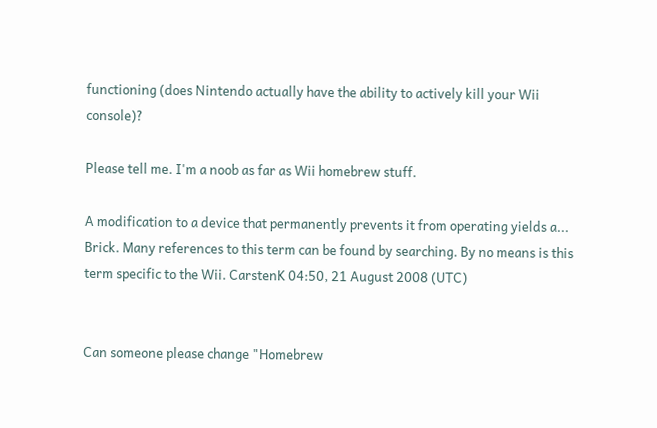functioning (does Nintendo actually have the ability to actively kill your Wii console)?

Please tell me. I'm a noob as far as Wii homebrew stuff.

A modification to a device that permanently prevents it from operating yields a... Brick. Many references to this term can be found by searching. By no means is this term specific to the Wii. CarstenK 04:50, 21 August 2008 (UTC)


Can someone please change "Homebrew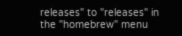releases" to "releases" in the "homebrew" menu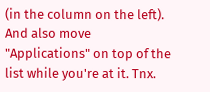(in the column on the left). And also move "Applications" on top of the list while you're at it. Tnx.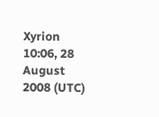Xyrion 10:06, 28 August 2008 (UTC)